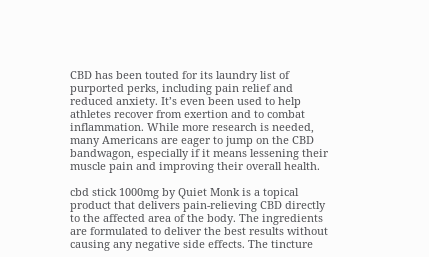CBD has been touted for its laundry list of purported perks, including pain relief and reduced anxiety. It’s even been used to help athletes recover from exertion and to combat inflammation. While more research is needed, many Americans are eager to jump on the CBD bandwagon, especially if it means lessening their muscle pain and improving their overall health.

cbd stick 1000mg by Quiet Monk is a topical product that delivers pain-relieving CBD directly to the affected area of the body. The ingredients are formulated to deliver the best results without causing any negative side effects. The tincture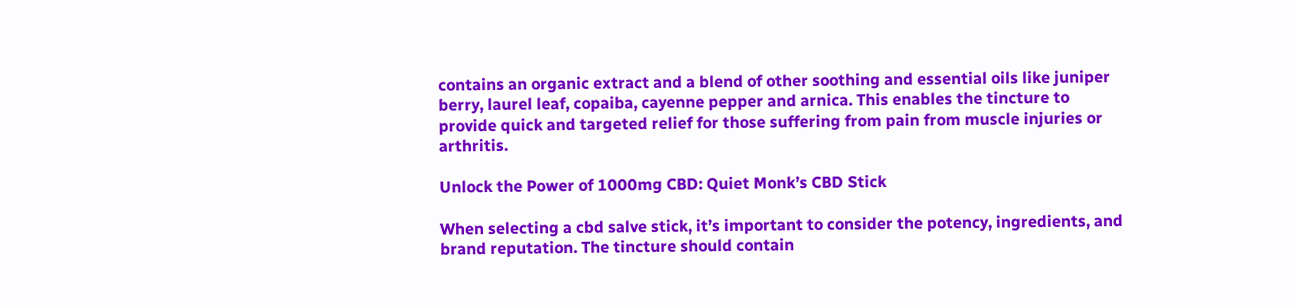contains an organic extract and a blend of other soothing and essential oils like juniper berry, laurel leaf, copaiba, cayenne pepper and arnica. This enables the tincture to provide quick and targeted relief for those suffering from pain from muscle injuries or arthritis.

Unlock the Power of 1000mg CBD: Quiet Monk’s CBD Stick

When selecting a cbd salve stick, it’s important to consider the potency, ingredients, and brand reputation. The tincture should contain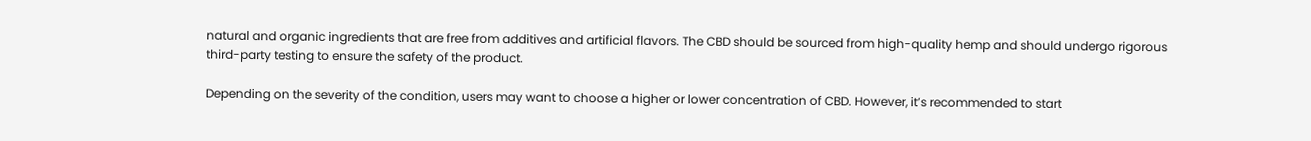natural and organic ingredients that are free from additives and artificial flavors. The CBD should be sourced from high-quality hemp and should undergo rigorous third-party testing to ensure the safety of the product.

Depending on the severity of the condition, users may want to choose a higher or lower concentration of CBD. However, it’s recommended to start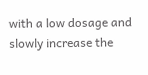with a low dosage and slowly increase the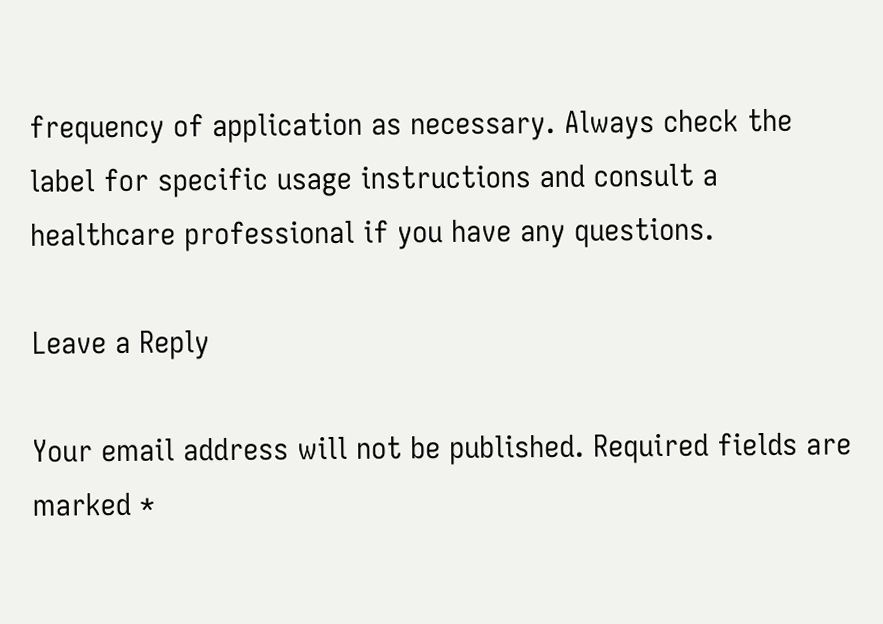frequency of application as necessary. Always check the label for specific usage instructions and consult a healthcare professional if you have any questions.

Leave a Reply

Your email address will not be published. Required fields are marked *